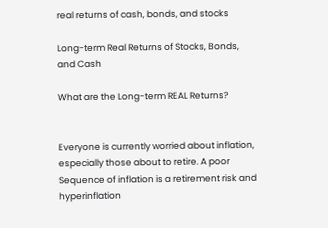real returns of cash, bonds, and stocks

Long-term Real Returns of Stocks, Bonds, and Cash

What are the Long-term REAL Returns?


Everyone is currently worried about inflation, especially those about to retire. A poor Sequence of inflation is a retirement risk and hyperinflation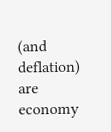(and deflation) are economy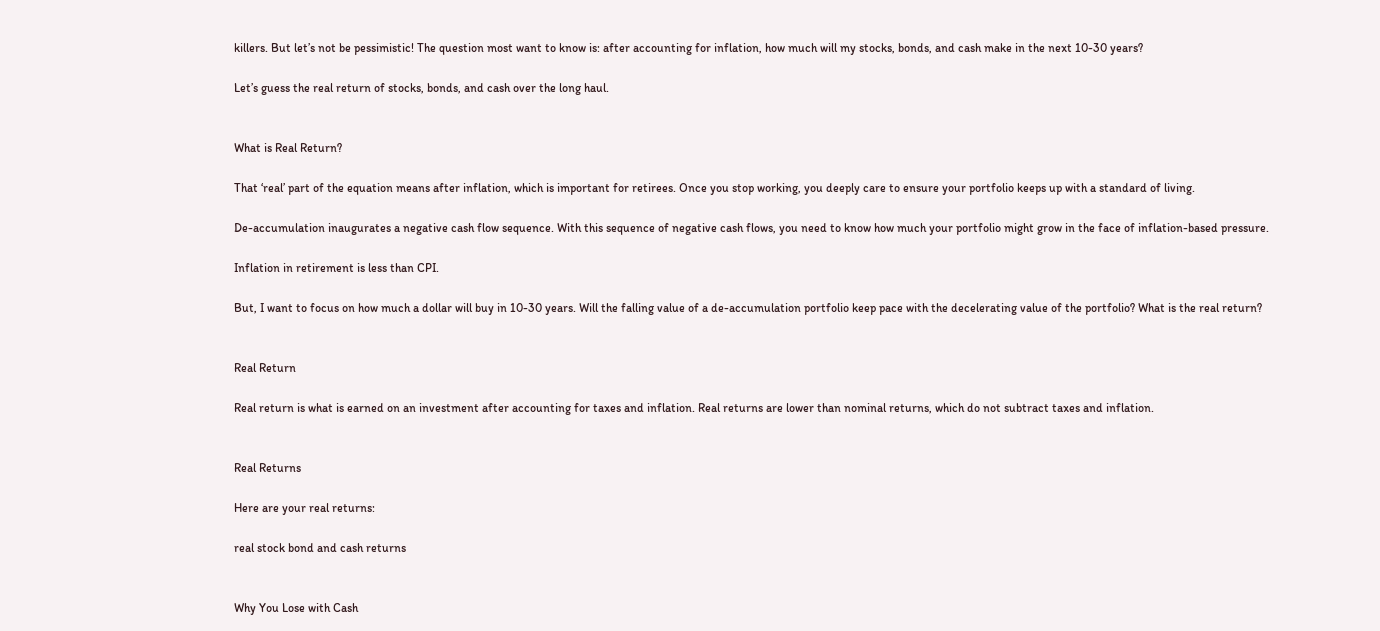killers. But let’s not be pessimistic! The question most want to know is: after accounting for inflation, how much will my stocks, bonds, and cash make in the next 10-30 years?

Let’s guess the real return of stocks, bonds, and cash over the long haul.


What is Real Return?

That ‘real’ part of the equation means after inflation, which is important for retirees. Once you stop working, you deeply care to ensure your portfolio keeps up with a standard of living.

De-accumulation inaugurates a negative cash flow sequence. With this sequence of negative cash flows, you need to know how much your portfolio might grow in the face of inflation-based pressure.

Inflation in retirement is less than CPI.

But, I want to focus on how much a dollar will buy in 10-30 years. Will the falling value of a de-accumulation portfolio keep pace with the decelerating value of the portfolio? What is the real return?


Real Return

Real return is what is earned on an investment after accounting for taxes and inflation. Real returns are lower than nominal returns, which do not subtract taxes and inflation.


Real Returns

Here are your real returns:

real stock bond and cash returns


Why You Lose with Cash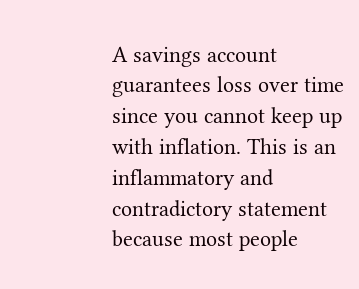A savings account guarantees loss over time since you cannot keep up with inflation. This is an inflammatory and contradictory statement because most people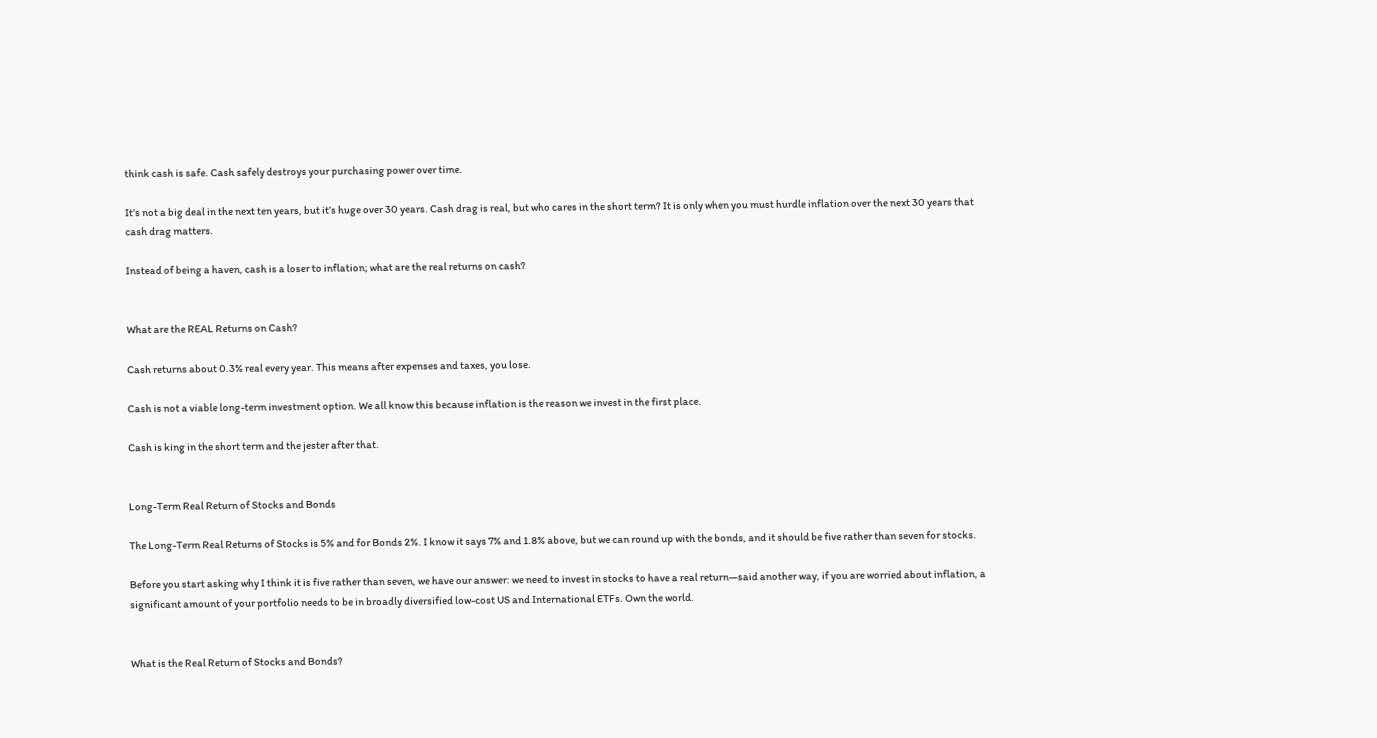think cash is safe. Cash safely destroys your purchasing power over time.

It’s not a big deal in the next ten years, but it’s huge over 30 years. Cash drag is real, but who cares in the short term? It is only when you must hurdle inflation over the next 30 years that cash drag matters.

Instead of being a haven, cash is a loser to inflation; what are the real returns on cash?


What are the REAL Returns on Cash?

Cash returns about 0.3% real every year. This means after expenses and taxes, you lose.

Cash is not a viable long-term investment option. We all know this because inflation is the reason we invest in the first place.

Cash is king in the short term and the jester after that.


Long-Term Real Return of Stocks and Bonds

The Long-Term Real Returns of Stocks is 5% and for Bonds 2%. I know it says 7% and 1.8% above, but we can round up with the bonds, and it should be five rather than seven for stocks.

Before you start asking why I think it is five rather than seven, we have our answer: we need to invest in stocks to have a real return—said another way, if you are worried about inflation, a significant amount of your portfolio needs to be in broadly diversified low-cost US and International ETFs. Own the world.


What is the Real Return of Stocks and Bonds?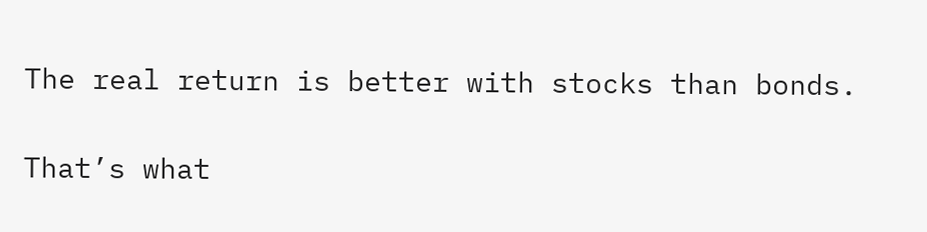The real return is better with stocks than bonds.

That’s what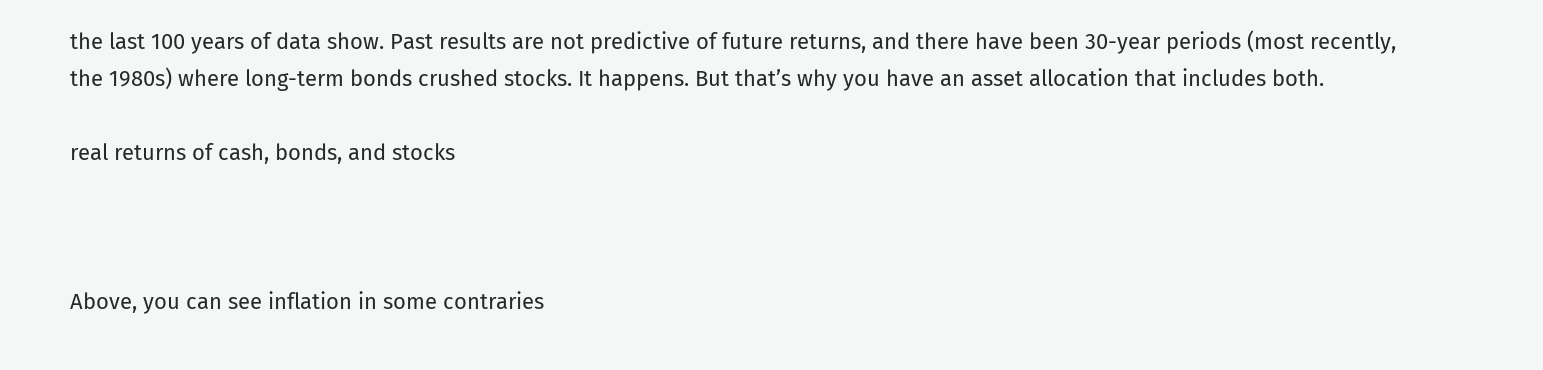the last 100 years of data show. Past results are not predictive of future returns, and there have been 30-year periods (most recently, the 1980s) where long-term bonds crushed stocks. It happens. But that’s why you have an asset allocation that includes both.

real returns of cash, bonds, and stocks



Above, you can see inflation in some contraries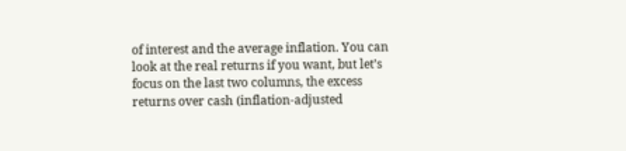of interest and the average inflation. You can look at the real returns if you want, but let’s focus on the last two columns, the excess returns over cash (inflation-adjusted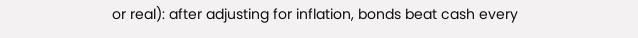or real): after adjusting for inflation, bonds beat cash every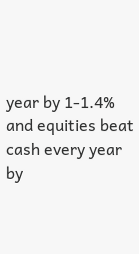year by 1-1.4% and equities beat cash every year by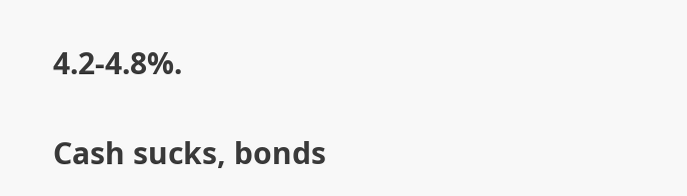4.2-4.8%.

Cash sucks, bonds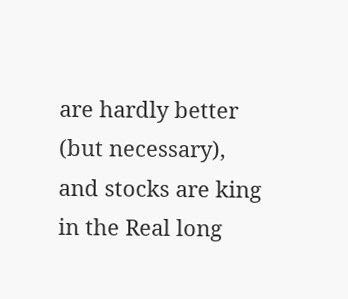are hardly better (but necessary), and stocks are king in the Real long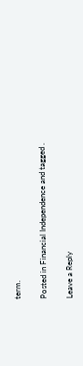term.

Posted in Financial Independence and tagged .

Leave a Reply